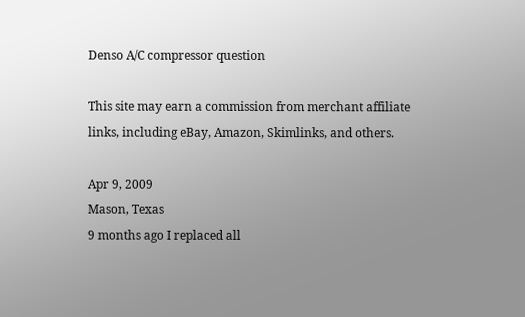Denso A/C compressor question

This site may earn a commission from merchant affiliate
links, including eBay, Amazon, Skimlinks, and others.

Apr 9, 2009
Mason, Texas
9 months ago I replaced all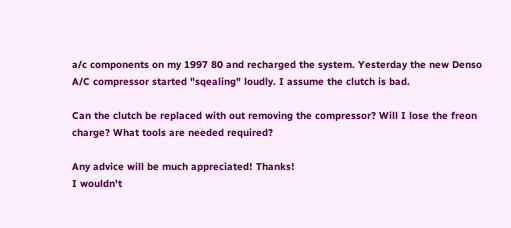a/c components on my 1997 80 and recharged the system. Yesterday the new Denso A/C compressor started "sqealing" loudly. I assume the clutch is bad.

Can the clutch be replaced with out removing the compressor? Will I lose the freon charge? What tools are needed required?

Any advice will be much appreciated! Thanks!
I wouldn't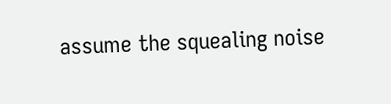assume the squealing noise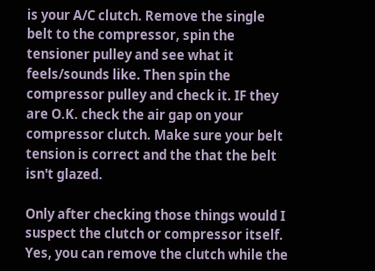is your A/C clutch. Remove the single belt to the compressor, spin the tensioner pulley and see what it feels/sounds like. Then spin the compressor pulley and check it. IF they are O.K. check the air gap on your compressor clutch. Make sure your belt tension is correct and the that the belt isn't glazed.

Only after checking those things would I suspect the clutch or compressor itself. Yes, you can remove the clutch while the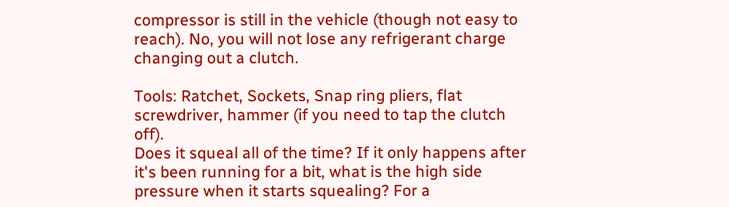compressor is still in the vehicle (though not easy to reach). No, you will not lose any refrigerant charge changing out a clutch.

Tools: Ratchet, Sockets, Snap ring pliers, flat screwdriver, hammer (if you need to tap the clutch off).
Does it squeal all of the time? If it only happens after it's been running for a bit, what is the high side pressure when it starts squealing? For a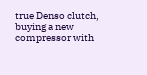true Denso clutch, buying a new compressor with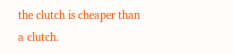the clutch is cheaper than a clutch.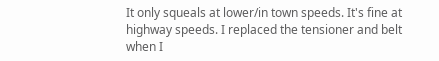It only squeals at lower/in town speeds. It's fine at highway speeds. I replaced the tensioner and belt when I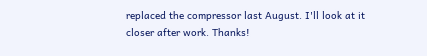replaced the compressor last August. I'll look at it closer after work. Thanks!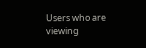Users who are viewing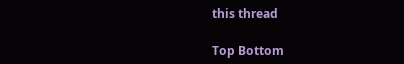this thread

Top Bottom